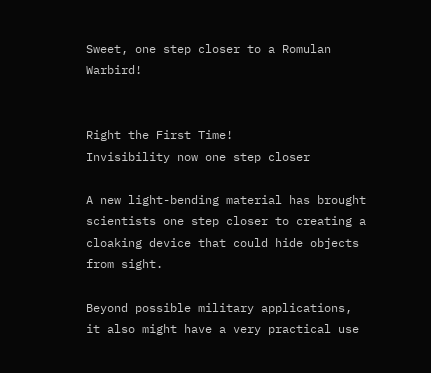Sweet, one step closer to a Romulan Warbird!


Right the First Time!
Invisibility now one step closer

A new light-bending material has brought scientists one step closer to creating a cloaking device that could hide objects from sight.

Beyond possible military applications, it also might have a very practical use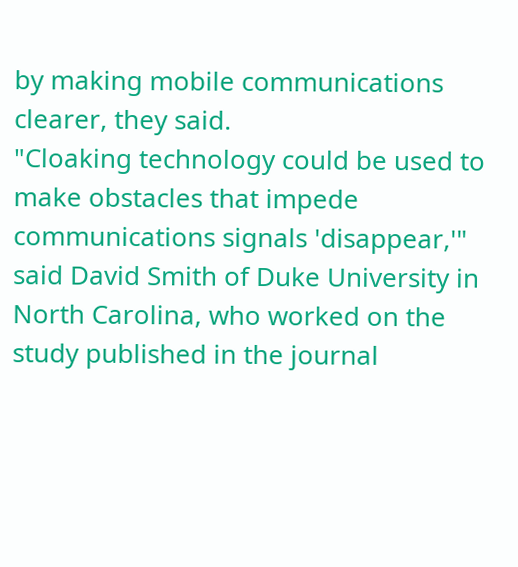by making mobile communications clearer, they said.
"Cloaking technology could be used to make obstacles that impede communications signals 'disappear,'" said David Smith of Duke University in North Carolina, who worked on the study published in the journal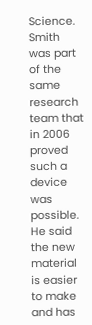Science.
Smith was part of the same research team that in 2006 proved such a device was possible.
He said the new material is easier to make and has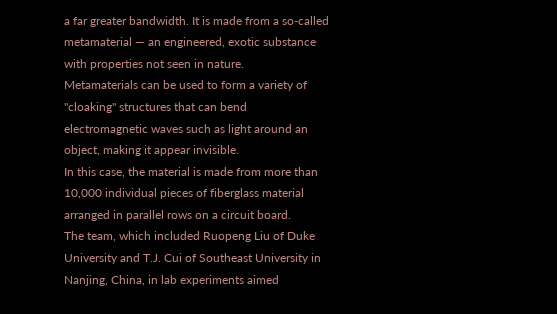a far greater bandwidth. It is made from a so-called metamaterial — an engineered, exotic substance with properties not seen in nature.
Metamaterials can be used to form a variety of "cloaking" structures that can bend electromagnetic waves such as light around an object, making it appear invisible.
In this case, the material is made from more than 10,000 individual pieces of fiberglass material arranged in parallel rows on a circuit board.
The team, which included Ruopeng Liu of Duke University and T.J. Cui of Southeast University in Nanjing, China, in lab experiments aimed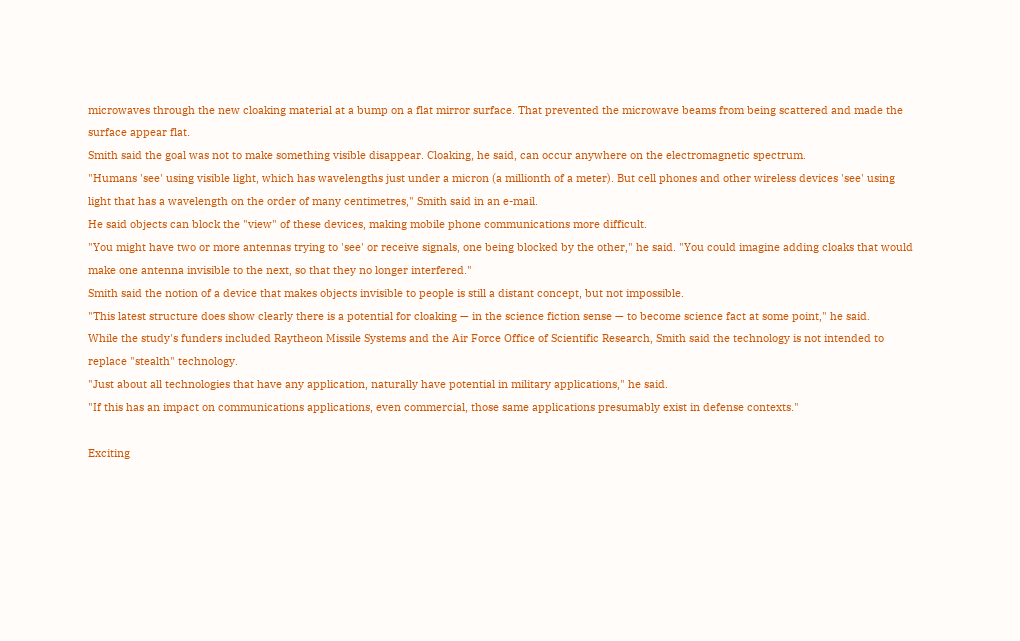microwaves through the new cloaking material at a bump on a flat mirror surface. That prevented the microwave beams from being scattered and made the surface appear flat.
Smith said the goal was not to make something visible disappear. Cloaking, he said, can occur anywhere on the electromagnetic spectrum.
"Humans 'see' using visible light, which has wavelengths just under a micron (a millionth of a meter). But cell phones and other wireless devices 'see' using light that has a wavelength on the order of many centimetres," Smith said in an e-mail.
He said objects can block the "view" of these devices, making mobile phone communications more difficult.
"You might have two or more antennas trying to 'see' or receive signals, one being blocked by the other," he said. "You could imagine adding cloaks that would make one antenna invisible to the next, so that they no longer interfered."
Smith said the notion of a device that makes objects invisible to people is still a distant concept, but not impossible.
"This latest structure does show clearly there is a potential for cloaking — in the science fiction sense — to become science fact at some point," he said.
While the study's funders included Raytheon Missile Systems and the Air Force Office of Scientific Research, Smith said the technology is not intended to replace "stealth" technology.
"Just about all technologies that have any application, naturally have potential in military applications," he said.
"If this has an impact on communications applications, even commercial, those same applications presumably exist in defense contexts."

Exciting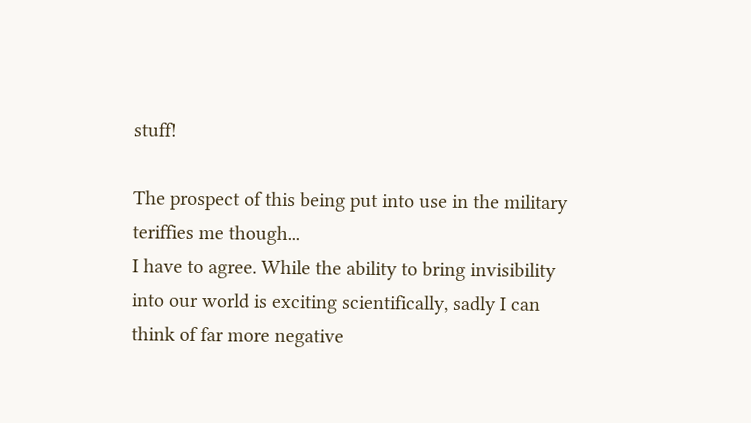stuff!

The prospect of this being put into use in the military teriffies me though...
I have to agree. While the ability to bring invisibility into our world is exciting scientifically, sadly I can think of far more negative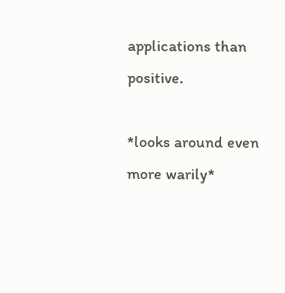applications than positive.

*looks around even more warily*